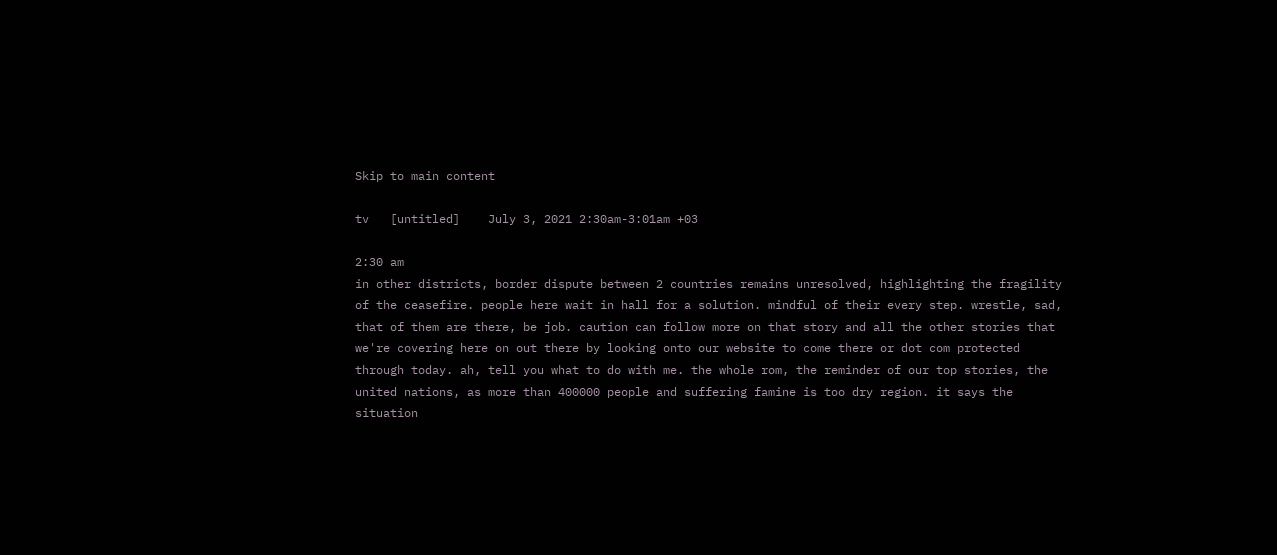Skip to main content

tv   [untitled]    July 3, 2021 2:30am-3:01am +03

2:30 am
in other districts, border dispute between 2 countries remains unresolved, highlighting the fragility of the ceasefire. people here wait in hall for a solution. mindful of their every step. wrestle, sad, that of them are there, be job. caution can follow more on that story and all the other stories that we're covering here on out there by looking onto our website to come there or dot com protected through today. ah, tell you what to do with me. the whole rom, the reminder of our top stories, the united nations, as more than 400000 people and suffering famine is too dry region. it says the situation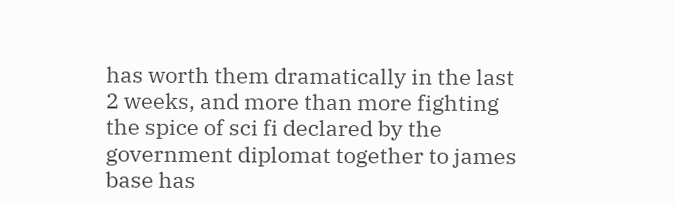has worth them dramatically in the last 2 weeks, and more than more fighting the spice of sci fi declared by the government diplomat together to james base has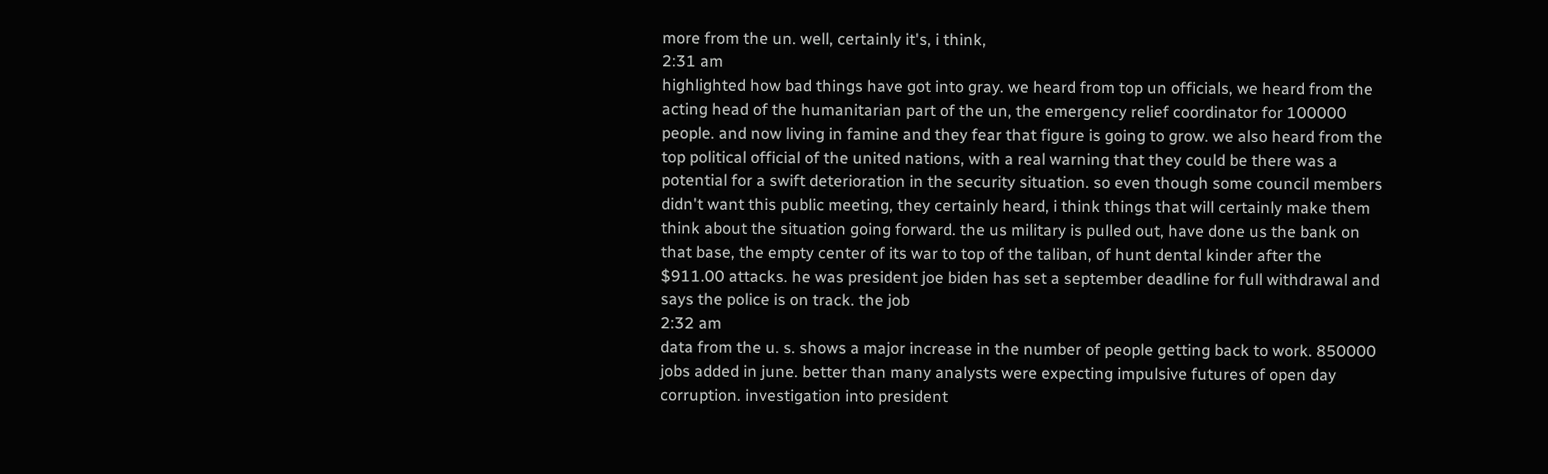more from the un. well, certainly it's, i think,
2:31 am
highlighted how bad things have got into gray. we heard from top un officials, we heard from the acting head of the humanitarian part of the un, the emergency relief coordinator for 100000 people. and now living in famine and they fear that figure is going to grow. we also heard from the top political official of the united nations, with a real warning that they could be there was a potential for a swift deterioration in the security situation. so even though some council members didn't want this public meeting, they certainly heard, i think things that will certainly make them think about the situation going forward. the us military is pulled out, have done us the bank on that base, the empty center of its war to top of the taliban, of hunt dental kinder after the $911.00 attacks. he was president joe biden has set a september deadline for full withdrawal and says the police is on track. the job
2:32 am
data from the u. s. shows a major increase in the number of people getting back to work. 850000 jobs added in june. better than many analysts were expecting impulsive futures of open day corruption. investigation into president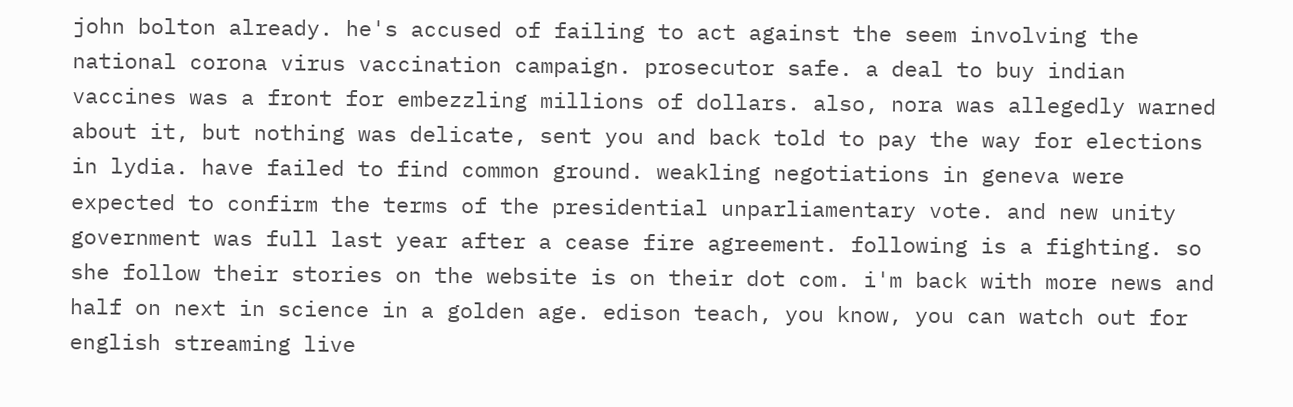john bolton already. he's accused of failing to act against the seem involving the national corona virus vaccination campaign. prosecutor safe. a deal to buy indian vaccines was a front for embezzling millions of dollars. also, nora was allegedly warned about it, but nothing was delicate, sent you and back told to pay the way for elections in lydia. have failed to find common ground. weakling negotiations in geneva were expected to confirm the terms of the presidential unparliamentary vote. and new unity government was full last year after a cease fire agreement. following is a fighting. so she follow their stories on the website is on their dot com. i'm back with more news and half on next in science in a golden age. edison teach, you know, you can watch out for english streaming live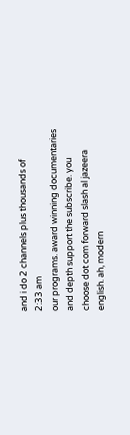and i do 2 channels plus thousands of
2:33 am
our programs. award winning documentaries and depth support the subscribe. you choose dot com forward slash al jazeera english. ah, modern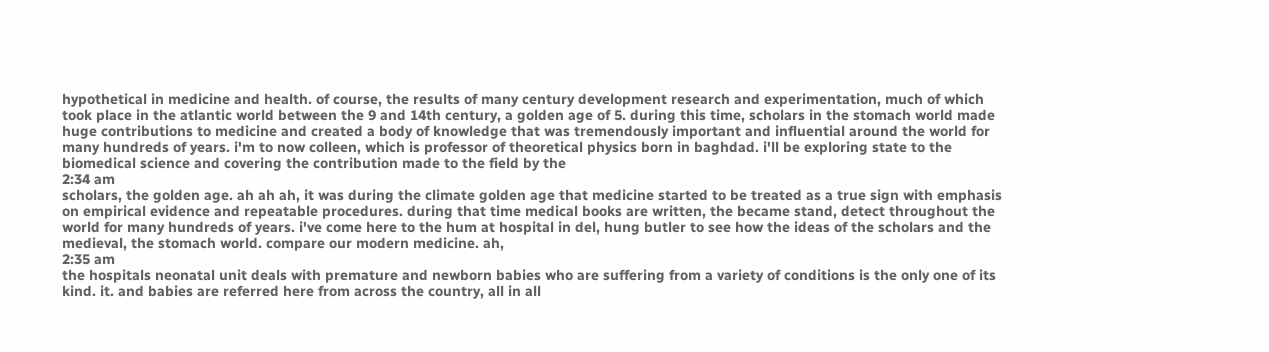hypothetical in medicine and health. of course, the results of many century development research and experimentation, much of which took place in the atlantic world between the 9 and 14th century, a golden age of 5. during this time, scholars in the stomach world made huge contributions to medicine and created a body of knowledge that was tremendously important and influential around the world for many hundreds of years. i'm to now colleen, which is professor of theoretical physics born in baghdad. i'll be exploring state to the biomedical science and covering the contribution made to the field by the
2:34 am
scholars, the golden age. ah ah ah, it was during the climate golden age that medicine started to be treated as a true sign with emphasis on empirical evidence and repeatable procedures. during that time medical books are written, the became stand, detect throughout the world for many hundreds of years. i've come here to the hum at hospital in del, hung butler to see how the ideas of the scholars and the medieval, the stomach world. compare our modern medicine. ah,
2:35 am
the hospitals neonatal unit deals with premature and newborn babies who are suffering from a variety of conditions is the only one of its kind. it. and babies are referred here from across the country, all in all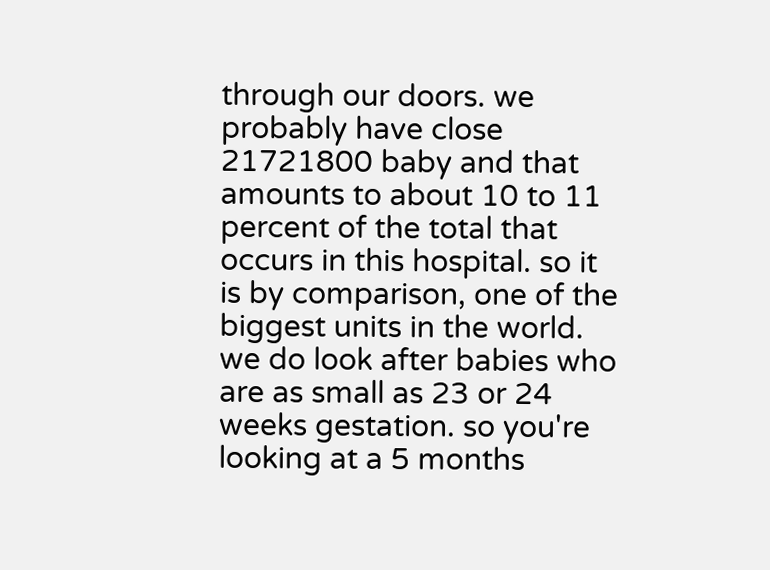through our doors. we probably have close 21721800 baby and that amounts to about 10 to 11 percent of the total that occurs in this hospital. so it is by comparison, one of the biggest units in the world. we do look after babies who are as small as 23 or 24 weeks gestation. so you're looking at a 5 months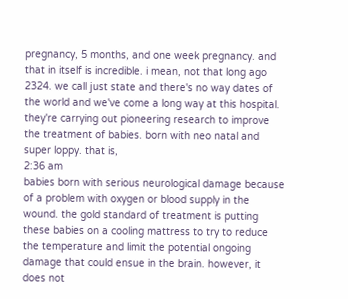pregnancy, 5 months, and one week pregnancy. and that in itself is incredible. i mean, not that long ago 2324. we call just state and there's no way dates of the world and we've come a long way at this hospital. they're carrying out pioneering research to improve the treatment of babies. born with neo natal and super loppy. that is,
2:36 am
babies born with serious neurological damage because of a problem with oxygen or blood supply in the wound. the gold standard of treatment is putting these babies on a cooling mattress to try to reduce the temperature and limit the potential ongoing damage that could ensue in the brain. however, it does not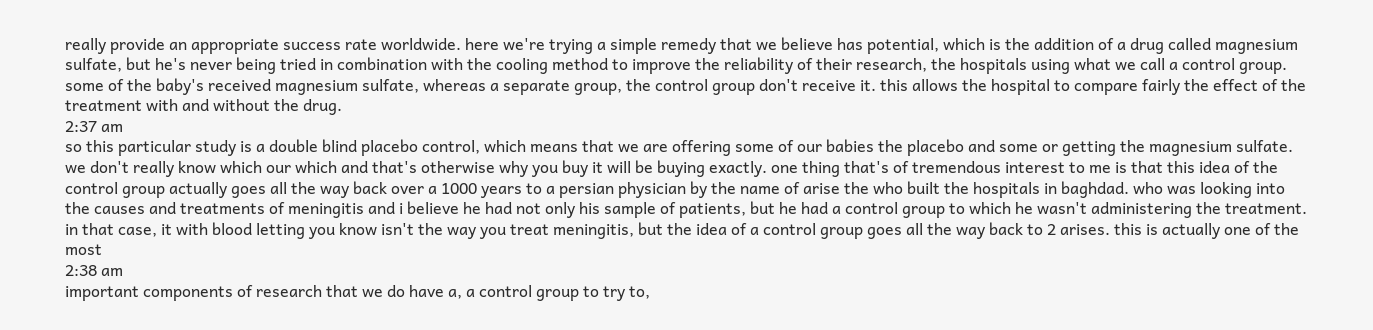really provide an appropriate success rate worldwide. here we're trying a simple remedy that we believe has potential, which is the addition of a drug called magnesium sulfate, but he's never being tried in combination with the cooling method to improve the reliability of their research, the hospitals using what we call a control group. some of the baby's received magnesium sulfate, whereas a separate group, the control group don't receive it. this allows the hospital to compare fairly the effect of the treatment with and without the drug.
2:37 am
so this particular study is a double blind placebo control, which means that we are offering some of our babies the placebo and some or getting the magnesium sulfate. we don't really know which our which and that's otherwise why you buy it will be buying exactly. one thing that's of tremendous interest to me is that this idea of the control group actually goes all the way back over a 1000 years to a persian physician by the name of arise the who built the hospitals in baghdad. who was looking into the causes and treatments of meningitis and i believe he had not only his sample of patients, but he had a control group to which he wasn't administering the treatment. in that case, it with blood letting you know isn't the way you treat meningitis, but the idea of a control group goes all the way back to 2 arises. this is actually one of the most
2:38 am
important components of research that we do have a, a control group to try to,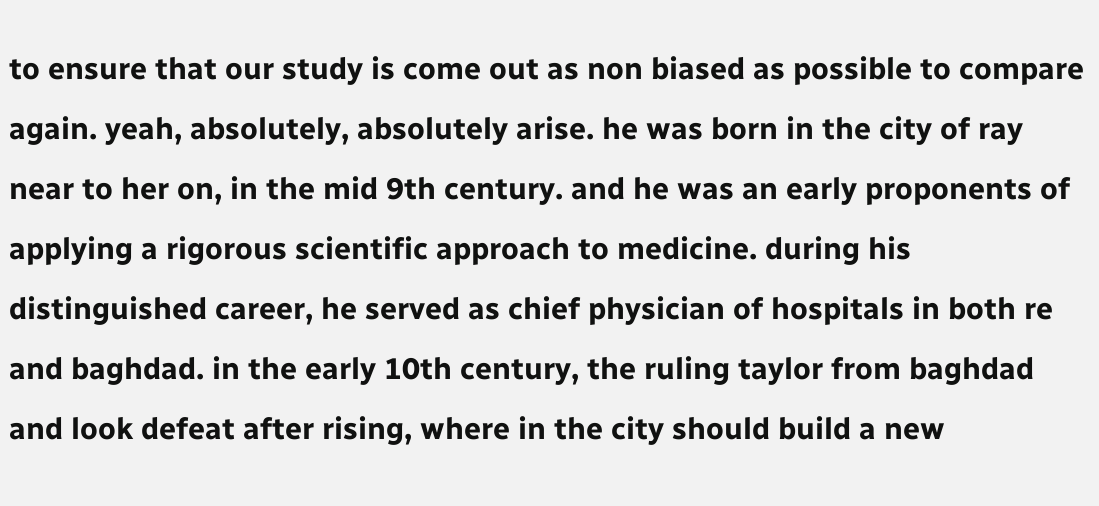to ensure that our study is come out as non biased as possible to compare again. yeah, absolutely, absolutely arise. he was born in the city of ray near to her on, in the mid 9th century. and he was an early proponents of applying a rigorous scientific approach to medicine. during his distinguished career, he served as chief physician of hospitals in both re and baghdad. in the early 10th century, the ruling taylor from baghdad and look defeat after rising, where in the city should build a new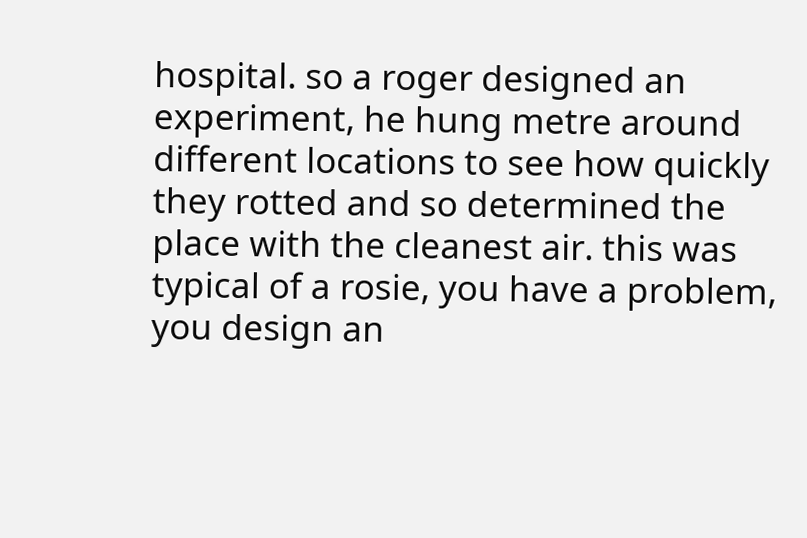hospital. so a roger designed an experiment, he hung metre around different locations to see how quickly they rotted and so determined the place with the cleanest air. this was typical of a rosie, you have a problem, you design an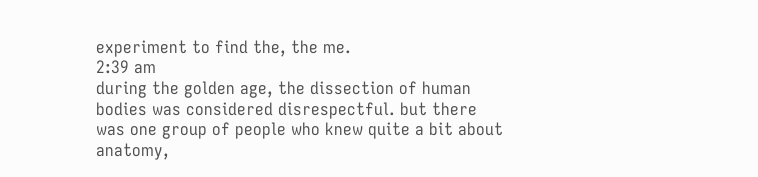experiment to find the, the me.
2:39 am
during the golden age, the dissection of human bodies was considered disrespectful. but there was one group of people who knew quite a bit about anatomy,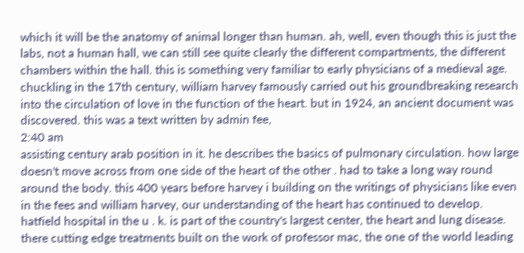which it will be the anatomy of animal longer than human. ah, well, even though this is just the labs, not a human hall, we can still see quite clearly the different compartments, the different chambers within the hall. this is something very familiar to early physicians of a medieval age. chuckling in the 17th century, william harvey famously carried out his groundbreaking research into the circulation of love in the function of the heart. but in 1924, an ancient document was discovered. this was a text written by admin fee,
2:40 am
assisting century arab position in it. he describes the basics of pulmonary circulation. how large doesn't move across from one side of the heart of the other . had to take a long way round around the body. this 400 years before harvey i building on the writings of physicians like even in the fees and william harvey, our understanding of the heart has continued to develop. hatfield hospital in the u . k. is part of the country's largest center, the heart and lung disease. there cutting edge treatments built on the work of professor mac, the one of the world leading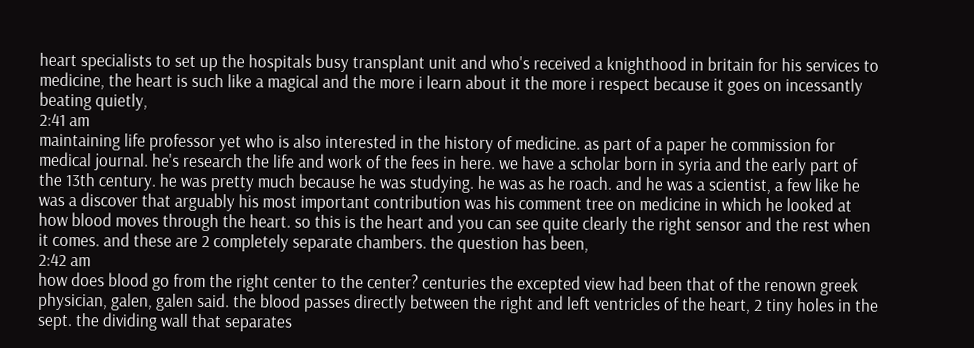heart specialists to set up the hospitals busy transplant unit and who's received a knighthood in britain for his services to medicine, the heart is such like a magical and the more i learn about it the more i respect because it goes on incessantly beating quietly,
2:41 am
maintaining life professor yet who is also interested in the history of medicine. as part of a paper he commission for medical journal. he's research the life and work of the fees in here. we have a scholar born in syria and the early part of the 13th century. he was pretty much because he was studying. he was as he roach. and he was a scientist, a few like he was a discover that arguably his most important contribution was his comment tree on medicine in which he looked at how blood moves through the heart. so this is the heart and you can see quite clearly the right sensor and the rest when it comes. and these are 2 completely separate chambers. the question has been,
2:42 am
how does blood go from the right center to the center? centuries the excepted view had been that of the renown greek physician, galen, galen said. the blood passes directly between the right and left ventricles of the heart, 2 tiny holes in the sept. the dividing wall that separates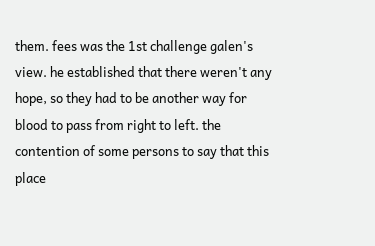them. fees was the 1st challenge galen's view. he established that there weren't any hope, so they had to be another way for blood to pass from right to left. the contention of some persons to say that this place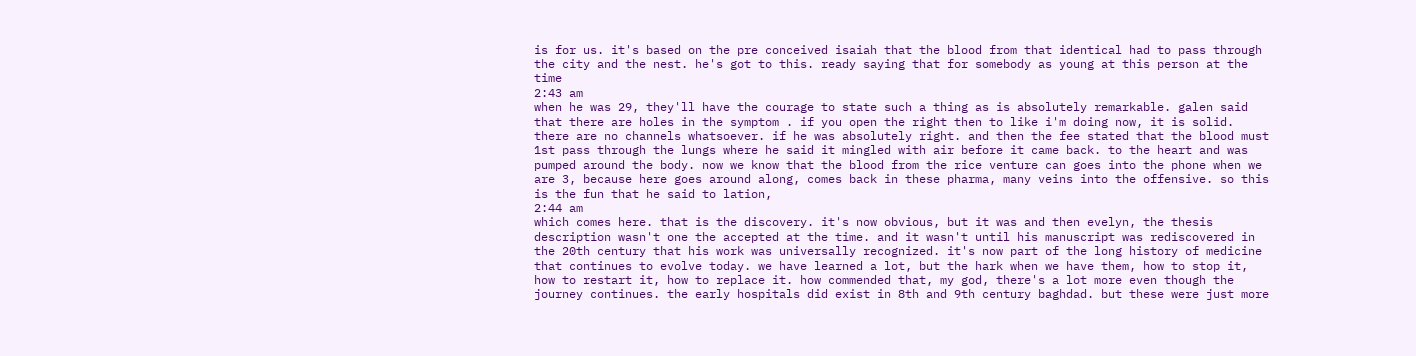is for us. it's based on the pre conceived isaiah that the blood from that identical had to pass through the city and the nest. he's got to this. ready saying that for somebody as young at this person at the time
2:43 am
when he was 29, they'll have the courage to state such a thing as is absolutely remarkable. galen said that there are holes in the symptom . if you open the right then to like i'm doing now, it is solid. there are no channels whatsoever. if he was absolutely right. and then the fee stated that the blood must 1st pass through the lungs where he said it mingled with air before it came back. to the heart and was pumped around the body. now we know that the blood from the rice venture can goes into the phone when we are 3, because here goes around along, comes back in these pharma, many veins into the offensive. so this is the fun that he said to lation,
2:44 am
which comes here. that is the discovery. it's now obvious, but it was and then evelyn, the thesis description wasn't one the accepted at the time. and it wasn't until his manuscript was rediscovered in the 20th century that his work was universally recognized. it's now part of the long history of medicine that continues to evolve today. we have learned a lot, but the hark when we have them, how to stop it, how to restart it, how to replace it. how commended that, my god, there's a lot more even though the journey continues. the early hospitals did exist in 8th and 9th century baghdad. but these were just more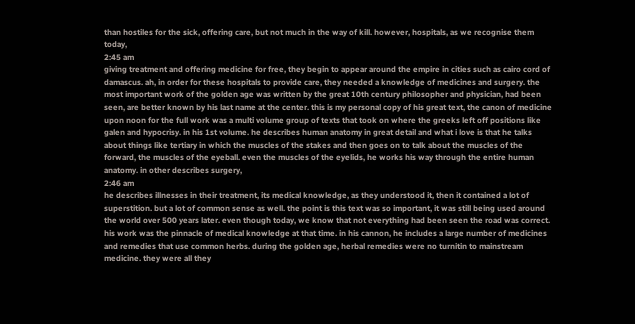than hostiles for the sick, offering care, but not much in the way of kill. however, hospitals, as we recognise them today,
2:45 am
giving treatment and offering medicine for free, they begin to appear around the empire in cities such as cairo cord of damascus. ah, in order for these hospitals to provide care, they needed a knowledge of medicines and surgery. the most important work of the golden age was written by the great 10th century philosopher and physician, had been seen, are better known by his last name at the center. this is my personal copy of his great text, the canon of medicine upon noon for the full work was a multi volume group of texts that took on where the greeks left off positions like galen and hypocrisy. in his 1st volume. he describes human anatomy in great detail and what i love is that he talks about things like tertiary in which the muscles of the stakes and then goes on to talk about the muscles of the forward, the muscles of the eyeball. even the muscles of the eyelids, he works his way through the entire human anatomy. in other describes surgery,
2:46 am
he describes illnesses in their treatment, its medical knowledge, as they understood it, then it contained a lot of superstition. but a lot of common sense as well. the point is this text was so important, it was still being used around the world over 500 years later. even though today, we know that not everything had been seen the road was correct. his work was the pinnacle of medical knowledge at that time. in his cannon, he includes a large number of medicines and remedies that use common herbs. during the golden age, herbal remedies were no turnitin to mainstream medicine. they were all they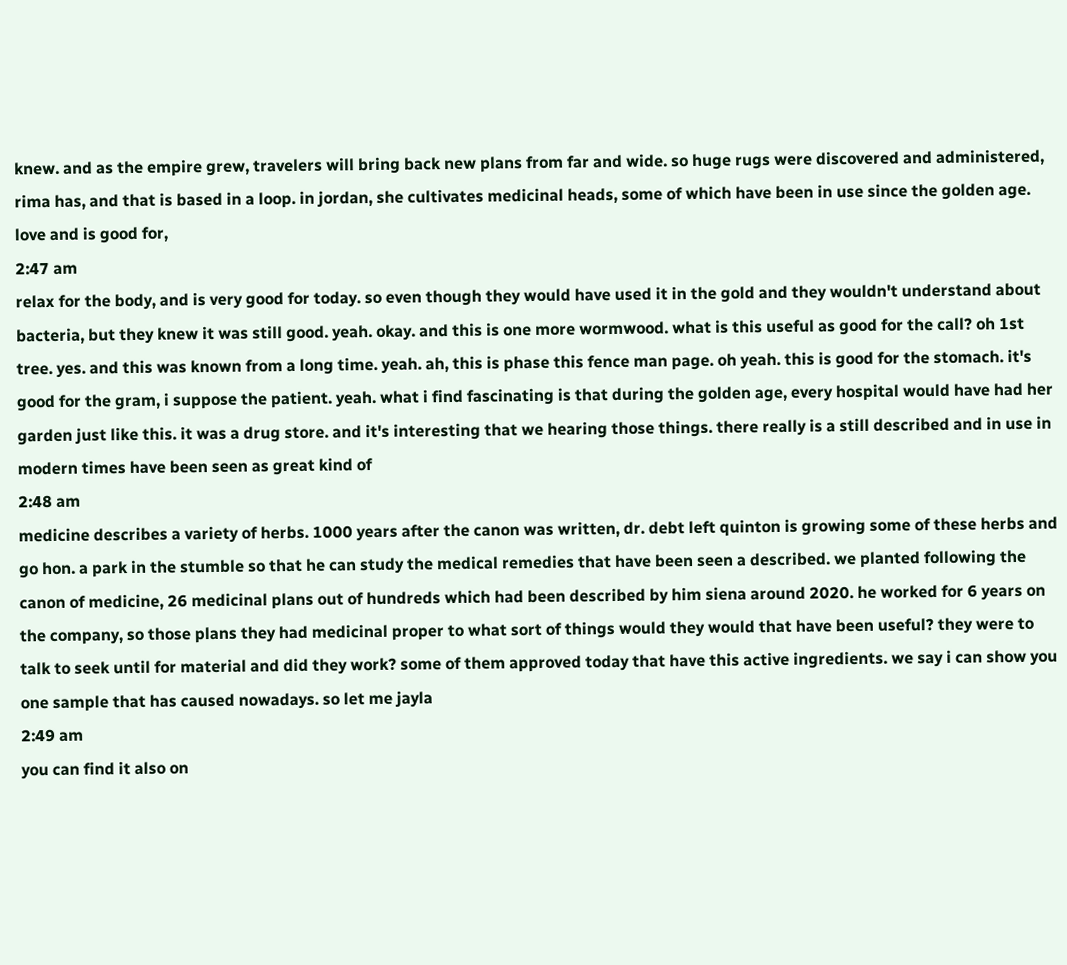knew. and as the empire grew, travelers will bring back new plans from far and wide. so huge rugs were discovered and administered, rima has, and that is based in a loop. in jordan, she cultivates medicinal heads, some of which have been in use since the golden age. love and is good for,
2:47 am
relax for the body, and is very good for today. so even though they would have used it in the gold and they wouldn't understand about bacteria, but they knew it was still good. yeah. okay. and this is one more wormwood. what is this useful as good for the call? oh 1st tree. yes. and this was known from a long time. yeah. ah, this is phase this fence man page. oh yeah. this is good for the stomach. it's good for the gram, i suppose the patient. yeah. what i find fascinating is that during the golden age, every hospital would have had her garden just like this. it was a drug store. and it's interesting that we hearing those things. there really is a still described and in use in modern times have been seen as great kind of
2:48 am
medicine describes a variety of herbs. 1000 years after the canon was written, dr. debt left quinton is growing some of these herbs and go hon. a park in the stumble so that he can study the medical remedies that have been seen a described. we planted following the canon of medicine, 26 medicinal plans out of hundreds which had been described by him siena around 2020. he worked for 6 years on the company, so those plans they had medicinal proper to what sort of things would they would that have been useful? they were to talk to seek until for material and did they work? some of them approved today that have this active ingredients. we say i can show you one sample that has caused nowadays. so let me jayla
2:49 am
you can find it also on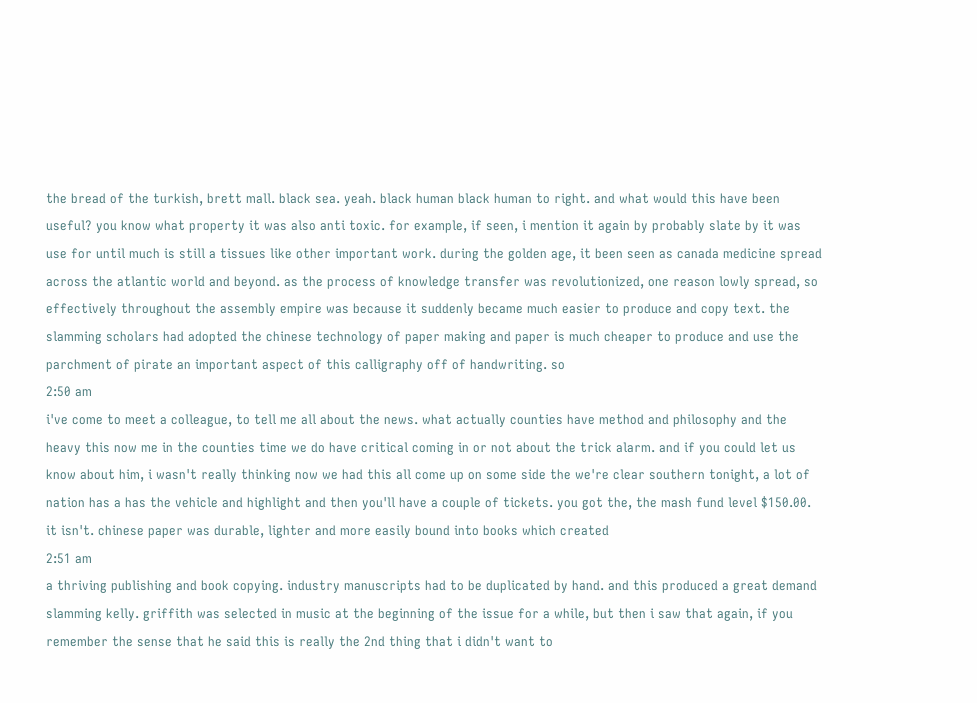the bread of the turkish, brett mall. black sea. yeah. black human black human to right. and what would this have been useful? you know what property it was also anti toxic. for example, if seen, i mention it again by probably slate by it was use for until much is still a tissues like other important work. during the golden age, it been seen as canada medicine spread across the atlantic world and beyond. as the process of knowledge transfer was revolutionized, one reason lowly spread, so effectively throughout the assembly empire was because it suddenly became much easier to produce and copy text. the slamming scholars had adopted the chinese technology of paper making and paper is much cheaper to produce and use the parchment of pirate an important aspect of this calligraphy off of handwriting. so
2:50 am
i've come to meet a colleague, to tell me all about the news. what actually counties have method and philosophy and the heavy this now me in the counties time we do have critical coming in or not about the trick alarm. and if you could let us know about him, i wasn't really thinking now we had this all come up on some side the we're clear southern tonight, a lot of nation has a has the vehicle and highlight and then you'll have a couple of tickets. you got the, the mash fund level $150.00. it isn't. chinese paper was durable, lighter and more easily bound into books which created
2:51 am
a thriving publishing and book copying. industry manuscripts had to be duplicated by hand. and this produced a great demand slamming kelly. griffith was selected in music at the beginning of the issue for a while, but then i saw that again, if you remember the sense that he said this is really the 2nd thing that i didn't want to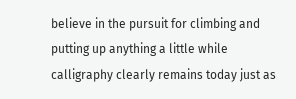believe in the pursuit for climbing and putting up anything a little while calligraphy clearly remains today just as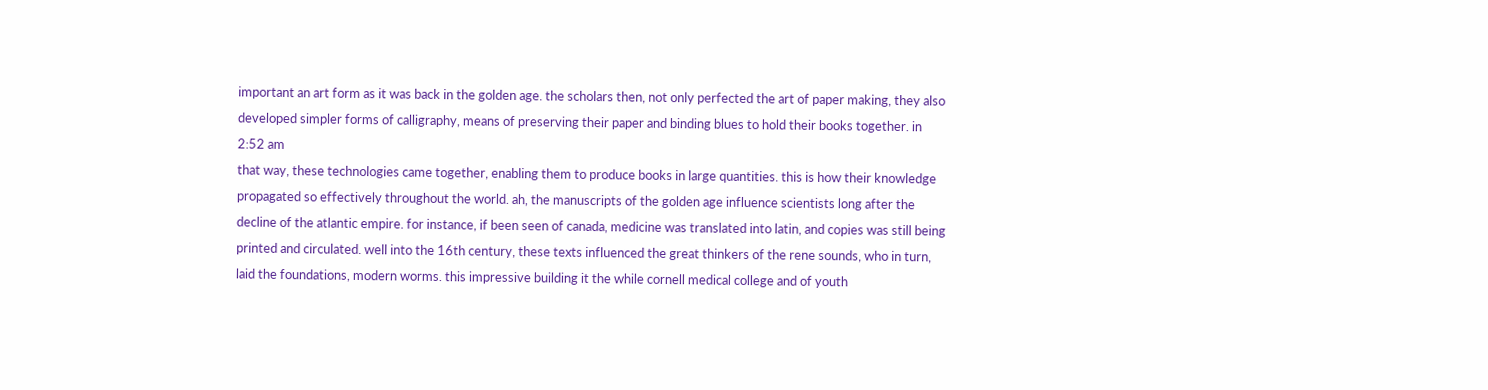important an art form as it was back in the golden age. the scholars then, not only perfected the art of paper making, they also developed simpler forms of calligraphy, means of preserving their paper and binding blues to hold their books together. in
2:52 am
that way, these technologies came together, enabling them to produce books in large quantities. this is how their knowledge propagated so effectively throughout the world. ah, the manuscripts of the golden age influence scientists long after the decline of the atlantic empire. for instance, if been seen of canada, medicine was translated into latin, and copies was still being printed and circulated. well into the 16th century, these texts influenced the great thinkers of the rene sounds, who in turn, laid the foundations, modern worms. this impressive building it the while cornell medical college and of youth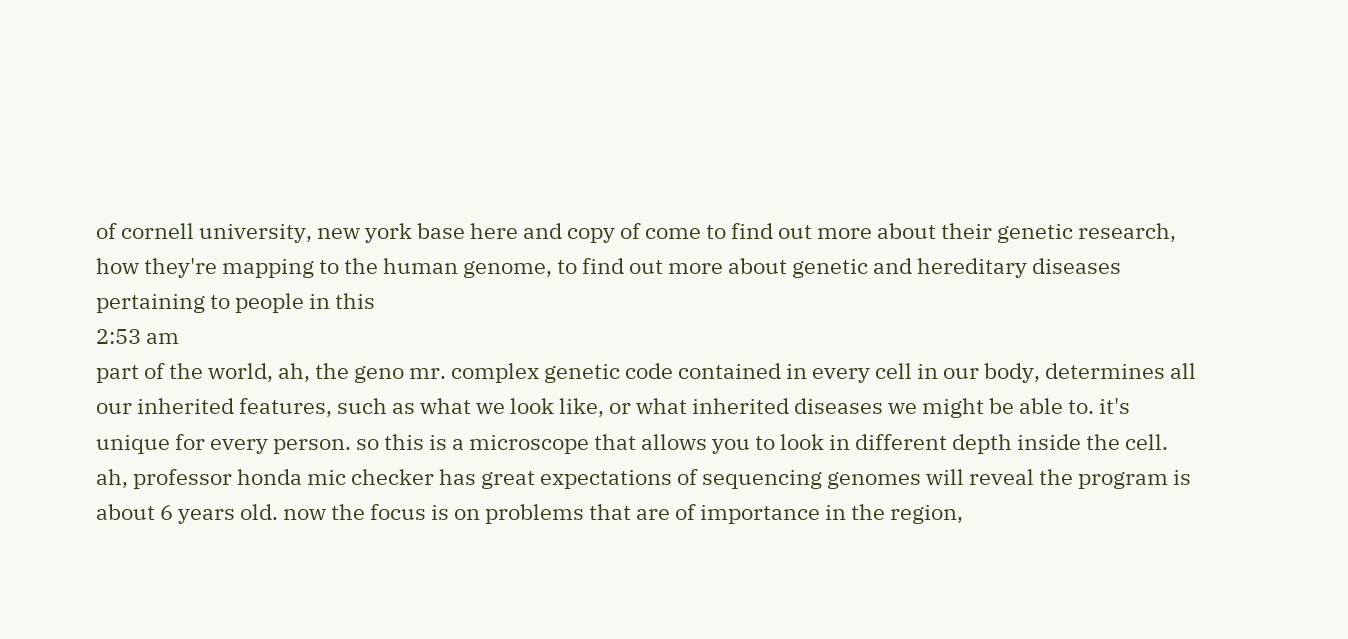of cornell university, new york base here and copy of come to find out more about their genetic research, how they're mapping to the human genome, to find out more about genetic and hereditary diseases pertaining to people in this
2:53 am
part of the world, ah, the geno mr. complex genetic code contained in every cell in our body, determines all our inherited features, such as what we look like, or what inherited diseases we might be able to. it's unique for every person. so this is a microscope that allows you to look in different depth inside the cell. ah, professor honda mic checker has great expectations of sequencing genomes will reveal the program is about 6 years old. now the focus is on problems that are of importance in the region,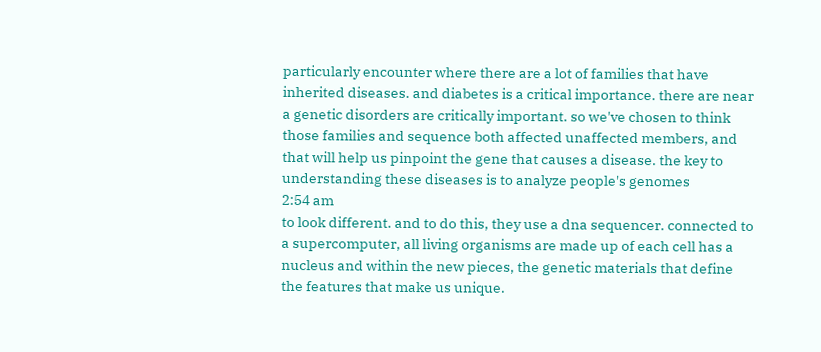particularly encounter where there are a lot of families that have inherited diseases. and diabetes is a critical importance. there are near a genetic disorders are critically important. so we've chosen to think those families and sequence both affected unaffected members, and that will help us pinpoint the gene that causes a disease. the key to understanding these diseases is to analyze people's genomes
2:54 am
to look different. and to do this, they use a dna sequencer. connected to a supercomputer, all living organisms are made up of each cell has a nucleus and within the new pieces, the genetic materials that define the features that make us unique.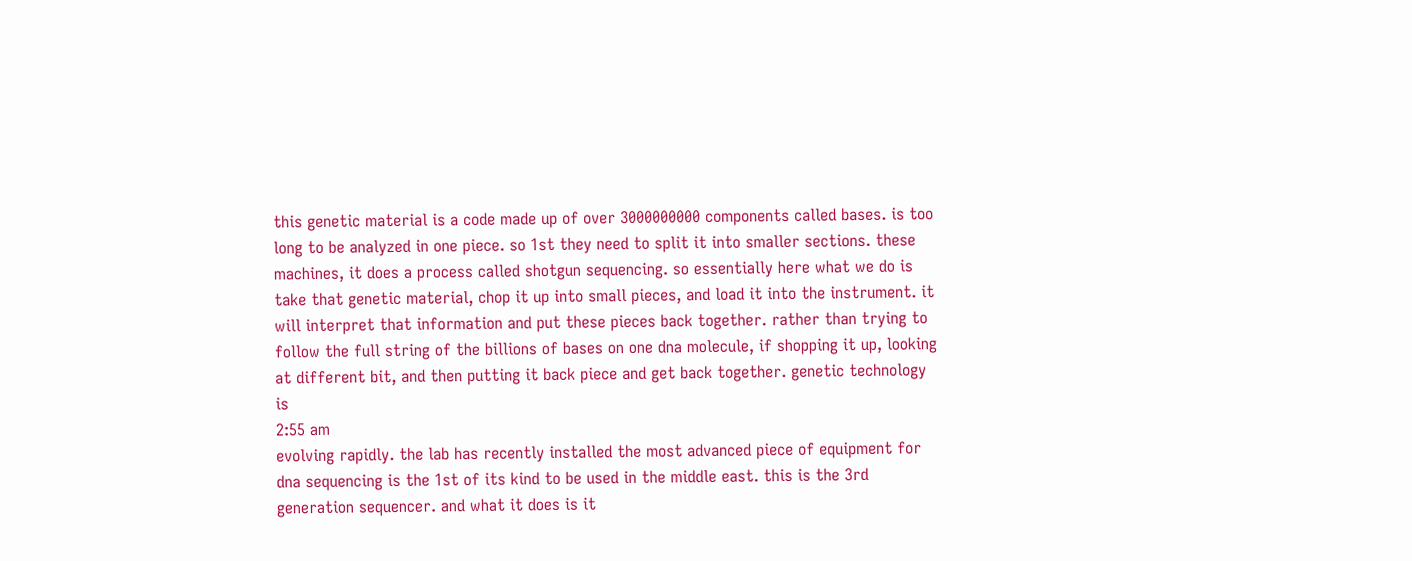this genetic material is a code made up of over 3000000000 components called bases. is too long to be analyzed in one piece. so 1st they need to split it into smaller sections. these machines, it does a process called shotgun sequencing. so essentially here what we do is take that genetic material, chop it up into small pieces, and load it into the instrument. it will interpret that information and put these pieces back together. rather than trying to follow the full string of the billions of bases on one dna molecule, if shopping it up, looking at different bit, and then putting it back piece and get back together. genetic technology is
2:55 am
evolving rapidly. the lab has recently installed the most advanced piece of equipment for dna sequencing is the 1st of its kind to be used in the middle east. this is the 3rd generation sequencer. and what it does is it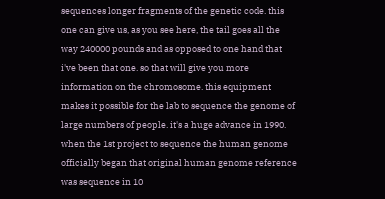sequences longer fragments of the genetic code. this one can give us, as you see here, the tail goes all the way 240000 pounds and as opposed to one hand that i've been that one. so that will give you more information on the chromosome. this equipment makes it possible for the lab to sequence the genome of large numbers of people. it's a huge advance in 1990. when the 1st project to sequence the human genome officially began that original human genome reference was sequence in 10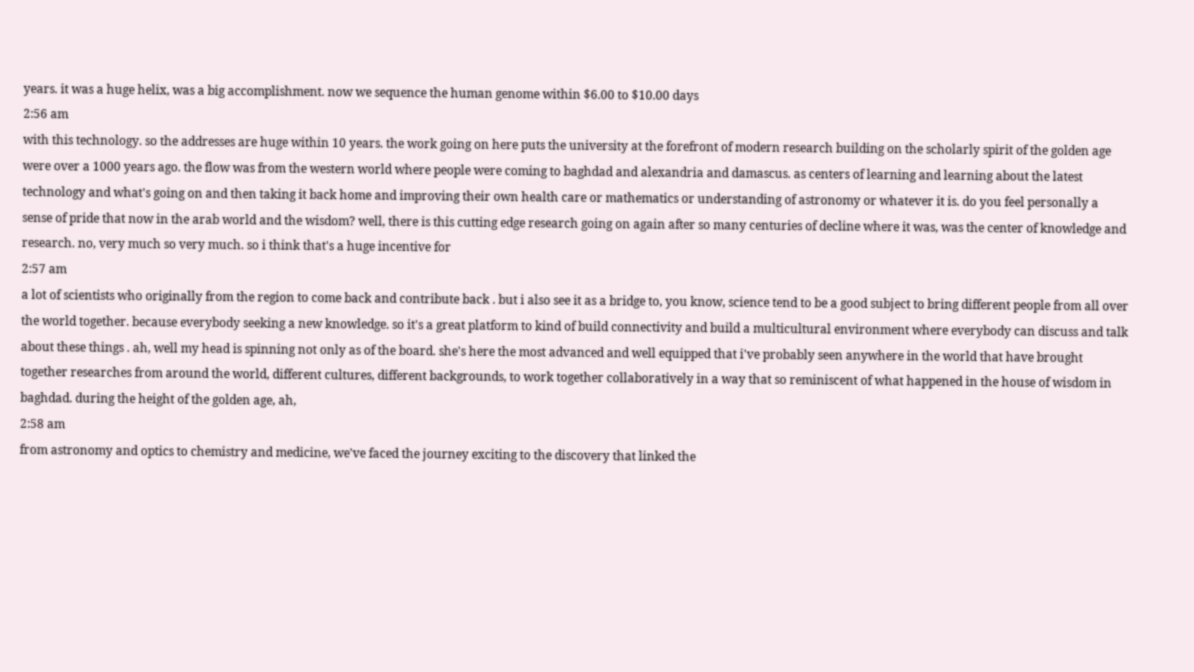years. it was a huge helix, was a big accomplishment. now we sequence the human genome within $6.00 to $10.00 days
2:56 am
with this technology. so the addresses are huge within 10 years. the work going on here puts the university at the forefront of modern research building on the scholarly spirit of the golden age were over a 1000 years ago. the flow was from the western world where people were coming to baghdad and alexandria and damascus. as centers of learning and learning about the latest technology and what's going on and then taking it back home and improving their own health care or mathematics or understanding of astronomy or whatever it is. do you feel personally a sense of pride that now in the arab world and the wisdom? well, there is this cutting edge research going on again after so many centuries of decline where it was, was the center of knowledge and research. no, very much so very much. so i think that's a huge incentive for
2:57 am
a lot of scientists who originally from the region to come back and contribute back . but i also see it as a bridge to, you know, science tend to be a good subject to bring different people from all over the world together. because everybody seeking a new knowledge. so it's a great platform to kind of build connectivity and build a multicultural environment where everybody can discuss and talk about these things . ah, well my head is spinning not only as of the board. she's here the most advanced and well equipped that i've probably seen anywhere in the world that have brought together researches from around the world, different cultures, different backgrounds, to work together collaboratively in a way that so reminiscent of what happened in the house of wisdom in baghdad. during the height of the golden age, ah,
2:58 am
from astronomy and optics to chemistry and medicine, we've faced the journey exciting to the discovery that linked the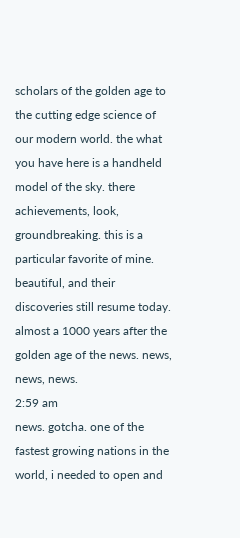scholars of the golden age to the cutting edge science of our modern world. the what you have here is a handheld model of the sky. there achievements, look, groundbreaking. this is a particular favorite of mine. beautiful, and their discoveries still resume today. almost a 1000 years after the golden age of the news. news, news, news.
2:59 am
news. gotcha. one of the fastest growing nations in the world, i needed to open and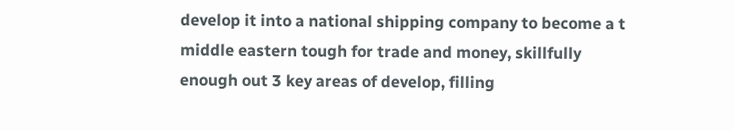develop it into a national shipping company to become a t middle eastern tough for trade and money, skillfully enough out 3 key areas of develop, filling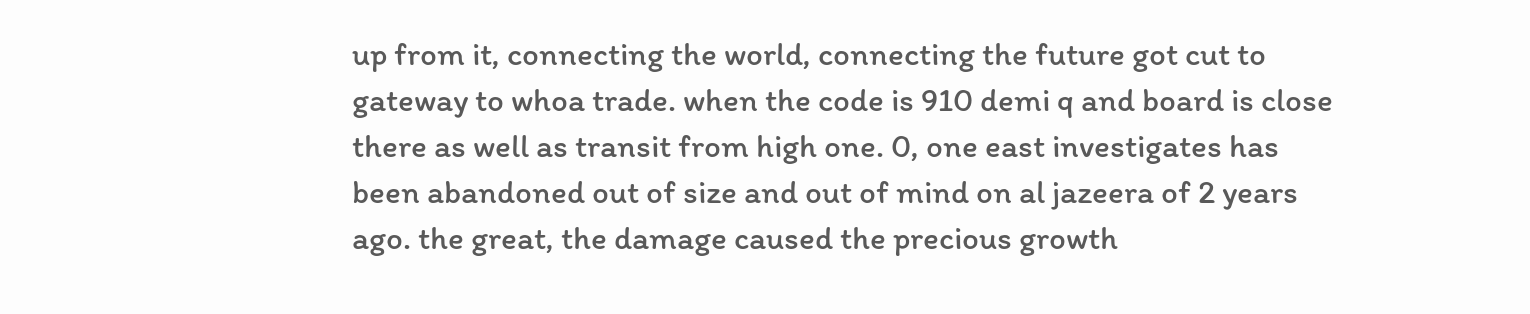up from it, connecting the world, connecting the future got cut to gateway to whoa trade. when the code is 910 demi q and board is close there as well as transit from high one. 0, one east investigates has been abandoned out of size and out of mind on al jazeera of 2 years ago. the great, the damage caused the precious growth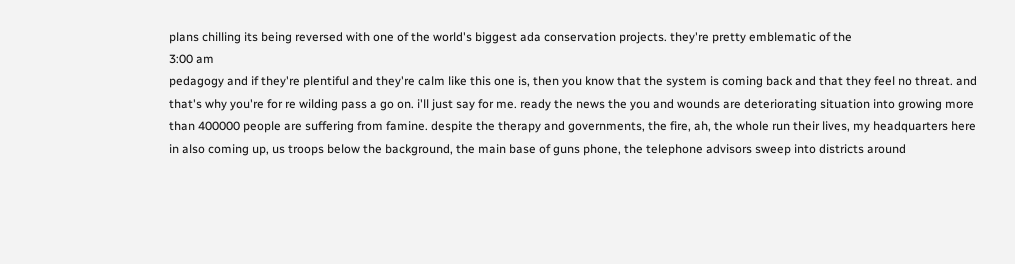plans chilling its being reversed with one of the world's biggest ada conservation projects. they're pretty emblematic of the
3:00 am
pedagogy and if they're plentiful and they're calm like this one is, then you know that the system is coming back and that they feel no threat. and that's why you're for re wilding pass a go on. i'll just say for me. ready the news the you and wounds are deteriorating situation into growing more than 400000 people are suffering from famine. despite the therapy and governments, the fire, ah, the whole run their lives, my headquarters here in also coming up, us troops below the background, the main base of guns phone, the telephone advisors sweep into districts around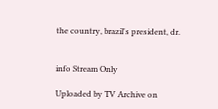the country, brazil's president, dr.


info Stream Only

Uploaded by TV Archive on